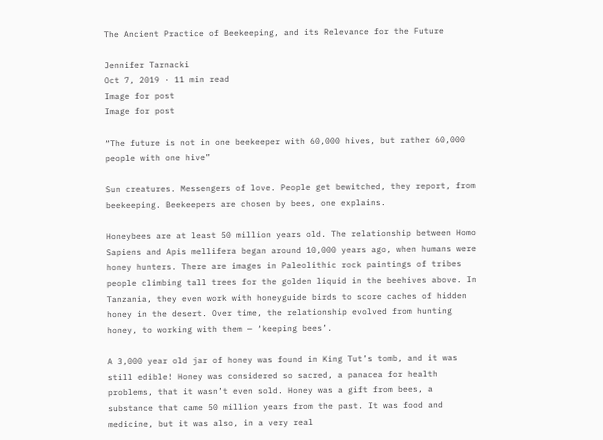The Ancient Practice of Beekeeping, and its Relevance for the Future

Jennifer Tarnacki
Oct 7, 2019 · 11 min read
Image for post
Image for post

“The future is not in one beekeeper with 60,000 hives, but rather 60,000 people with one hive”

Sun creatures. Messengers of love. People get bewitched, they report, from beekeeping. Beekeepers are chosen by bees, one explains.

Honeybees are at least 50 million years old. The relationship between Homo Sapiens and Apis mellifera began around 10,000 years ago, when humans were honey hunters. There are images in Paleolithic rock paintings of tribes people climbing tall trees for the golden liquid in the beehives above. In Tanzania, they even work with honeyguide birds to score caches of hidden honey in the desert. Over time, the relationship evolved from hunting honey, to working with them — ‘keeping bees’.

A 3,000 year old jar of honey was found in King Tut’s tomb, and it was still edible! Honey was considered so sacred, a panacea for health problems, that it wasn’t even sold. Honey was a gift from bees, a substance that came 50 million years from the past. It was food and medicine, but it was also, in a very real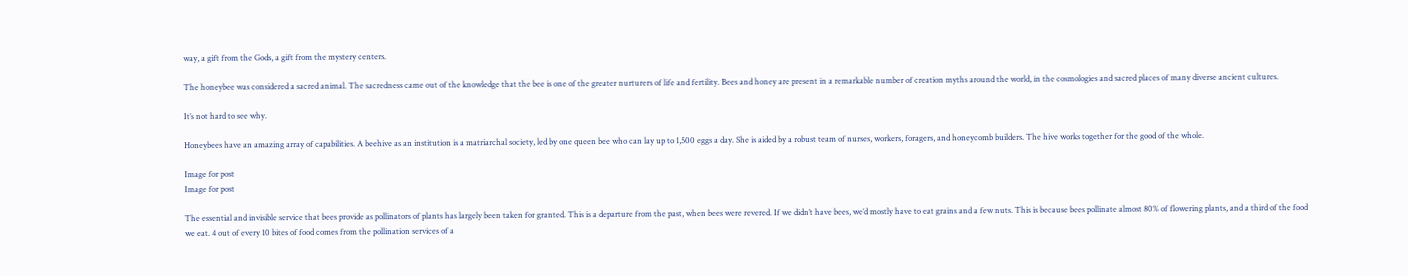way, a gift from the Gods, a gift from the mystery centers.

The honeybee was considered a sacred animal. The sacredness came out of the knowledge that the bee is one of the greater nurturers of life and fertility. Bees and honey are present in a remarkable number of creation myths around the world, in the cosmologies and sacred places of many diverse ancient cultures.

It’s not hard to see why.

Honeybees have an amazing array of capabilities. A beehive as an institution is a matriarchal society, led by one queen bee who can lay up to 1,500 eggs a day. She is aided by a robust team of nurses, workers, foragers, and honeycomb builders. The hive works together for the good of the whole.

Image for post
Image for post

The essential and invisible service that bees provide as pollinators of plants has largely been taken for granted. This is a departure from the past, when bees were revered. If we didn’t have bees, we’d mostly have to eat grains and a few nuts. This is because bees pollinate almost 80% of flowering plants, and a third of the food we eat. 4 out of every 10 bites of food comes from the pollination services of a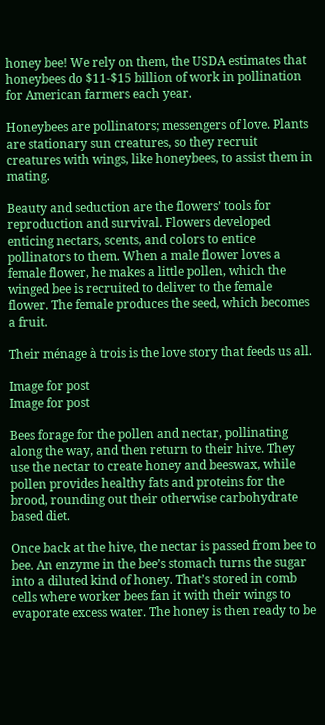honey bee! We rely on them, the USDA estimates that honeybees do $11-$15 billion of work in pollination for American farmers each year.

Honeybees are pollinators; messengers of love. Plants are stationary sun creatures, so they recruit creatures with wings, like honeybees, to assist them in mating.

Beauty and seduction are the flowers’ tools for reproduction and survival. Flowers developed enticing nectars, scents, and colors to entice pollinators to them. When a male flower loves a female flower, he makes a little pollen, which the winged bee is recruited to deliver to the female flower. The female produces the seed, which becomes a fruit.

Their ménage à trois is the love story that feeds us all.

Image for post
Image for post

Bees forage for the pollen and nectar, pollinating along the way, and then return to their hive. They use the nectar to create honey and beeswax, while pollen provides healthy fats and proteins for the brood, rounding out their otherwise carbohydrate based diet.

Once back at the hive, the nectar is passed from bee to bee. An enzyme in the bee’s stomach turns the sugar into a diluted kind of honey. That’s stored in comb cells where worker bees fan it with their wings to evaporate excess water. The honey is then ready to be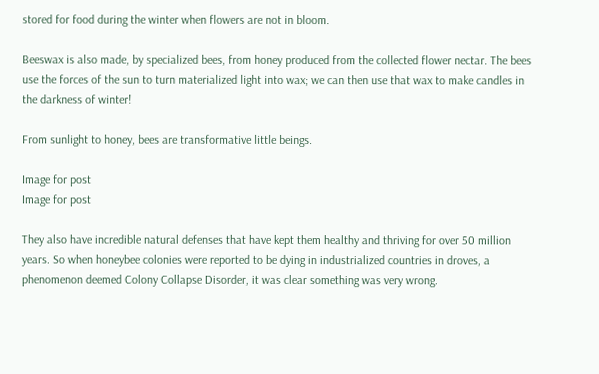stored for food during the winter when flowers are not in bloom.

Beeswax is also made, by specialized bees, from honey produced from the collected flower nectar. The bees use the forces of the sun to turn materialized light into wax; we can then use that wax to make candles in the darkness of winter!

From sunlight to honey, bees are transformative little beings.

Image for post
Image for post

They also have incredible natural defenses that have kept them healthy and thriving for over 50 million years. So when honeybee colonies were reported to be dying in industrialized countries in droves, a phenomenon deemed Colony Collapse Disorder, it was clear something was very wrong.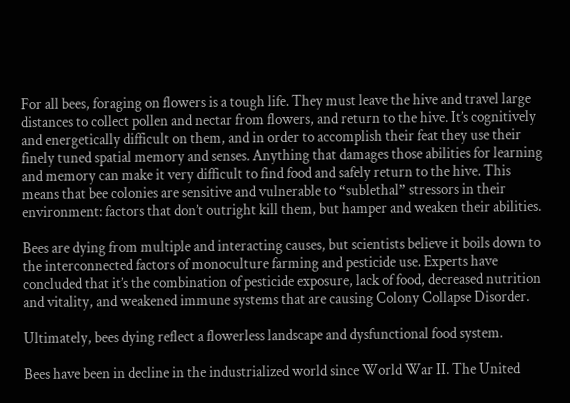For all bees, foraging on flowers is a tough life. They must leave the hive and travel large distances to collect pollen and nectar from flowers, and return to the hive. It’s cognitively and energetically difficult on them, and in order to accomplish their feat they use their finely tuned spatial memory and senses. Anything that damages those abilities for learning and memory can make it very difficult to find food and safely return to the hive. This means that bee colonies are sensitive and vulnerable to “sublethal” stressors in their environment: factors that don’t outright kill them, but hamper and weaken their abilities.

Bees are dying from multiple and interacting causes, but scientists believe it boils down to the interconnected factors of monoculture farming and pesticide use. Experts have concluded that it’s the combination of pesticide exposure, lack of food, decreased nutrition and vitality, and weakened immune systems that are causing Colony Collapse Disorder.

Ultimately, bees dying reflect a flowerless landscape and dysfunctional food system.

Bees have been in decline in the industrialized world since World War II. The United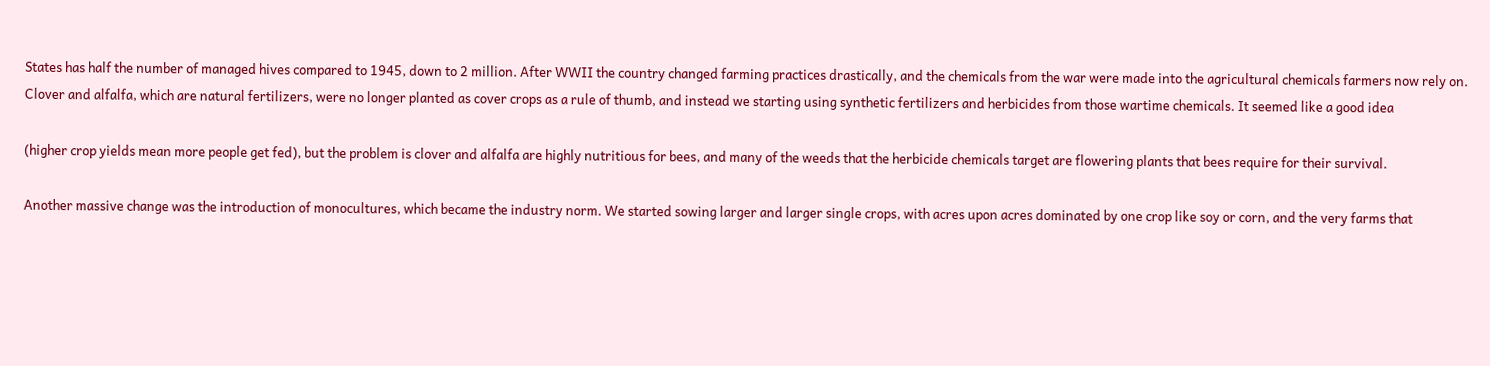States has half the number of managed hives compared to 1945, down to 2 million. After WWII the country changed farming practices drastically, and the chemicals from the war were made into the agricultural chemicals farmers now rely on. Clover and alfalfa, which are natural fertilizers, were no longer planted as cover crops as a rule of thumb, and instead we starting using synthetic fertilizers and herbicides from those wartime chemicals. It seemed like a good idea

(higher crop yields mean more people get fed), but the problem is clover and alfalfa are highly nutritious for bees, and many of the weeds that the herbicide chemicals target are flowering plants that bees require for their survival.

Another massive change was the introduction of monocultures, which became the industry norm. We started sowing larger and larger single crops, with acres upon acres dominated by one crop like soy or corn, and the very farms that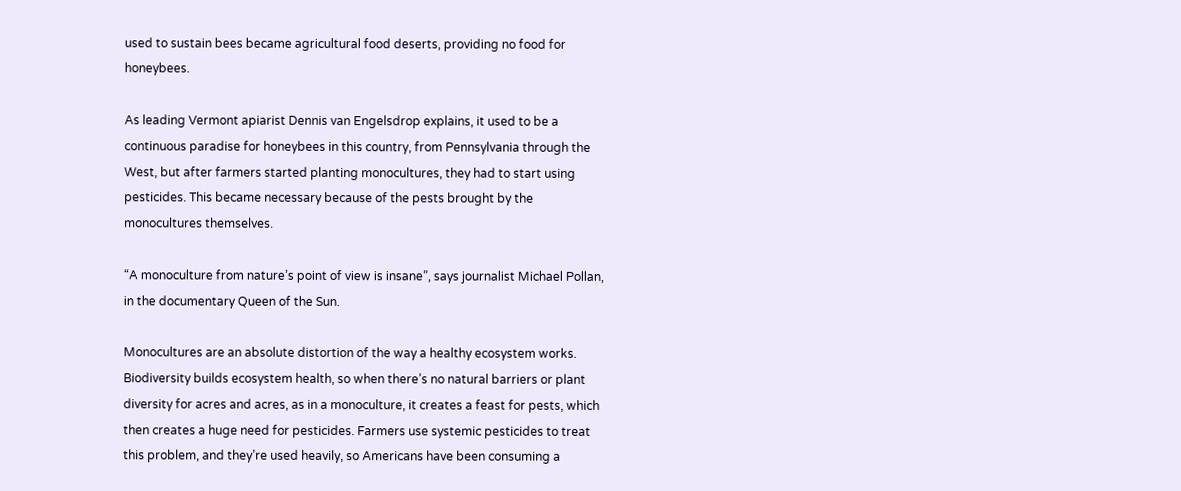used to sustain bees became agricultural food deserts, providing no food for honeybees.

As leading Vermont apiarist Dennis van Engelsdrop explains, it used to be a continuous paradise for honeybees in this country, from Pennsylvania through the West, but after farmers started planting monocultures, they had to start using pesticides. This became necessary because of the pests brought by the monocultures themselves.

“A monoculture from nature’s point of view is insane”, says journalist Michael Pollan, in the documentary Queen of the Sun.

Monocultures are an absolute distortion of the way a healthy ecosystem works. Biodiversity builds ecosystem health, so when there’s no natural barriers or plant diversity for acres and acres, as in a monoculture, it creates a feast for pests, which then creates a huge need for pesticides. Farmers use systemic pesticides to treat this problem, and they’re used heavily, so Americans have been consuming a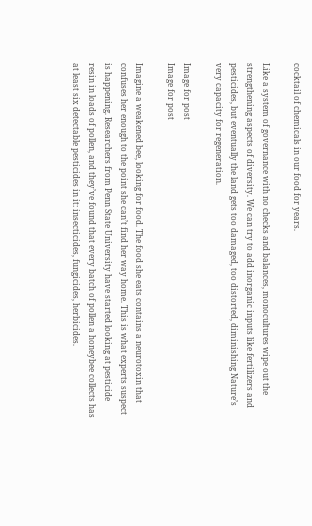cocktail of chemicals in our food for years.

Like a system of governance with no checks and balances, monocultures wipe out the strengthening aspects of diversity. We can try to add inorganic inputs like fertilizers and pesticides, but eventually the land gets too damaged, too distorted, diminishing Nature’s very capacity for regeneration.

Image for post
Image for post

Imagine a weakened bee, looking for food. The food she eats contains a neurotoxin that confuses her enough to the point she can’t find her way home. This is what experts suspect is happening. Researchers from Penn State University have started looking at pesticide resin in loads of pollen, and they’ve found that every batch of pollen a honeybee collects has at least six detectable pesticides in it: insecticides, fungicides, herbicides.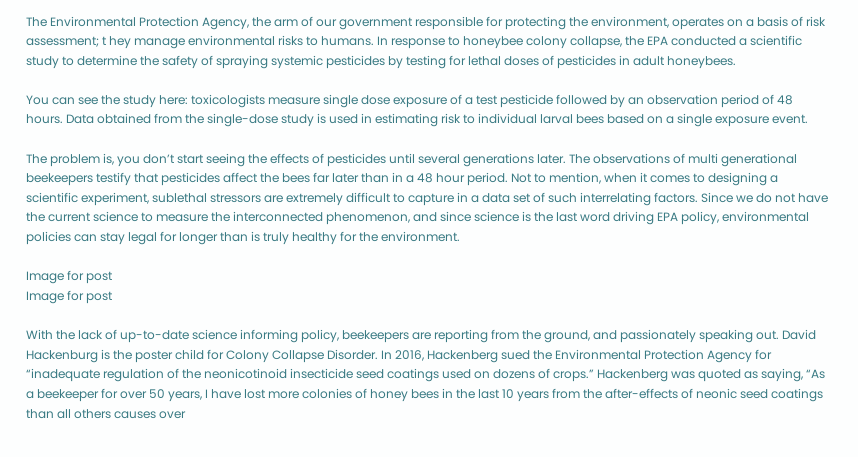The Environmental Protection Agency, the arm of our government responsible for protecting the environment, operates on a basis of risk assessment; t hey manage environmental risks to humans. In response to honeybee colony collapse, the EPA conducted a scientific study to determine the safety of spraying systemic pesticides by testing for lethal doses of pesticides in adult honeybees.

You can see the study here: toxicologists measure single dose exposure of a test pesticide followed by an observation period of 48 hours. Data obtained from the single-dose study is used in estimating risk to individual larval bees based on a single exposure event.

The problem is, you don’t start seeing the effects of pesticides until several generations later. The observations of multi generational beekeepers testify that pesticides affect the bees far later than in a 48 hour period. Not to mention, when it comes to designing a scientific experiment, sublethal stressors are extremely difficult to capture in a data set of such interrelating factors. Since we do not have the current science to measure the interconnected phenomenon, and since science is the last word driving EPA policy, environmental policies can stay legal for longer than is truly healthy for the environment.

Image for post
Image for post

With the lack of up-to-date science informing policy, beekeepers are reporting from the ground, and passionately speaking out. David Hackenburg is the poster child for Colony Collapse Disorder. In 2016, Hackenberg sued the Environmental Protection Agency for “inadequate regulation of the neonicotinoid insecticide seed coatings used on dozens of crops.” Hackenberg was quoted as saying, “As a beekeeper for over 50 years, I have lost more colonies of honey bees in the last 10 years from the after-effects of neonic seed coatings than all others causes over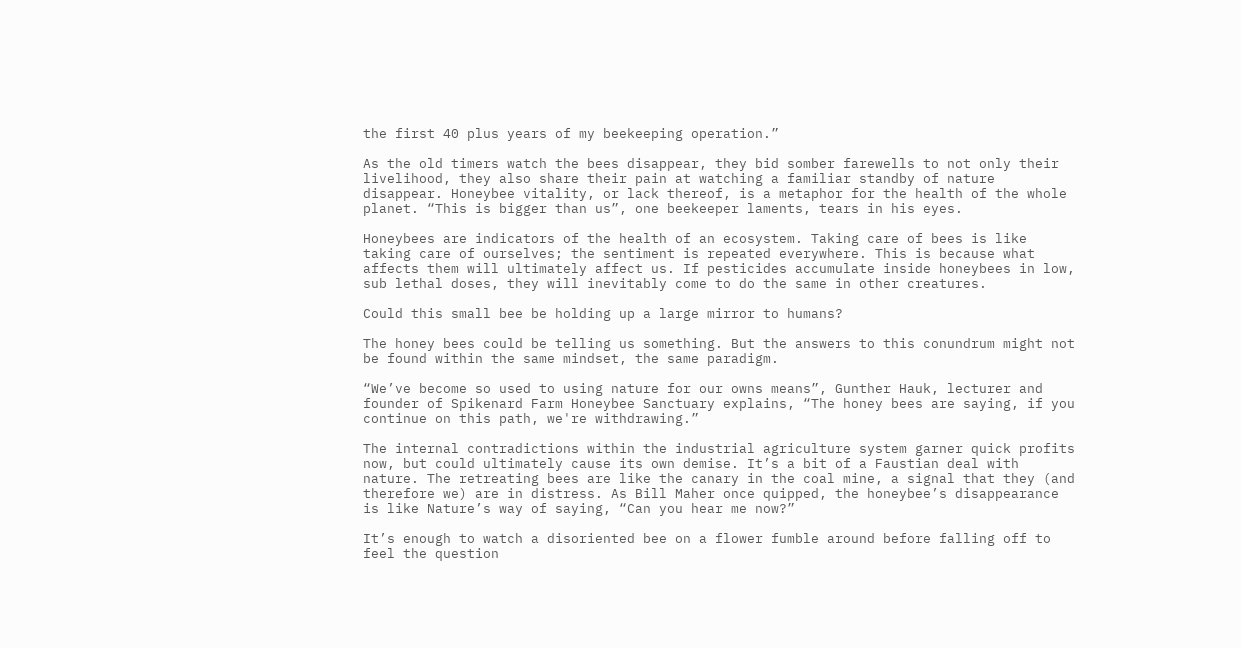the first 40 plus years of my beekeeping operation.”

As the old timers watch the bees disappear, they bid somber farewells to not only their livelihood, they also share their pain at watching a familiar standby of nature disappear. Honeybee vitality, or lack thereof, is a metaphor for the health of the whole planet. “This is bigger than us”, one beekeeper laments, tears in his eyes.

Honeybees are indicators of the health of an ecosystem. Taking care of bees is like taking care of ourselves; the sentiment is repeated everywhere. This is because what affects them will ultimately affect us. If pesticides accumulate inside honeybees in low, sub lethal doses, they will inevitably come to do the same in other creatures.

Could this small bee be holding up a large mirror to humans?

The honey bees could be telling us something. But the answers to this conundrum might not be found within the same mindset, the same paradigm.

“We’ve become so used to using nature for our owns means”, Gunther Hauk, lecturer and founder of Spikenard Farm Honeybee Sanctuary explains, “The honey bees are saying, if you continue on this path, we're withdrawing.”

The internal contradictions within the industrial agriculture system garner quick profits now, but could ultimately cause its own demise. It’s a bit of a Faustian deal with nature. The retreating bees are like the canary in the coal mine, a signal that they (and therefore we) are in distress. As Bill Maher once quipped, the honeybee’s disappearance is like Nature’s way of saying, “Can you hear me now?”

It’s enough to watch a disoriented bee on a flower fumble around before falling off to feel the question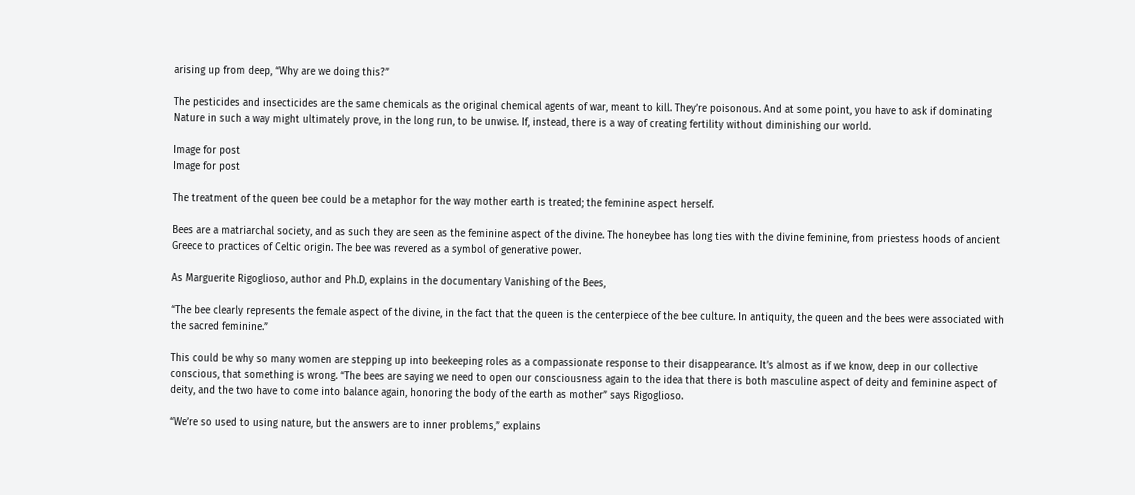arising up from deep, “Why are we doing this?”

The pesticides and insecticides are the same chemicals as the original chemical agents of war, meant to kill. They’re poisonous. And at some point, you have to ask if dominating Nature in such a way might ultimately prove, in the long run, to be unwise. If, instead, there is a way of creating fertility without diminishing our world.

Image for post
Image for post

The treatment of the queen bee could be a metaphor for the way mother earth is treated; the feminine aspect herself.

Bees are a matriarchal society, and as such they are seen as the feminine aspect of the divine. The honeybee has long ties with the divine feminine, from priestess hoods of ancient Greece to practices of Celtic origin. The bee was revered as a symbol of generative power.

As Marguerite Rigoglioso, author and Ph.D, explains in the documentary Vanishing of the Bees,

“The bee clearly represents the female aspect of the divine, in the fact that the queen is the centerpiece of the bee culture. In antiquity, the queen and the bees were associated with the sacred feminine.”

This could be why so many women are stepping up into beekeeping roles as a compassionate response to their disappearance. It’s almost as if we know, deep in our collective conscious, that something is wrong. “The bees are saying we need to open our consciousness again to the idea that there is both masculine aspect of deity and feminine aspect of deity, and the two have to come into balance again, honoring the body of the earth as mother” says Rigoglioso.

“We’re so used to using nature, but the answers are to inner problems,” explains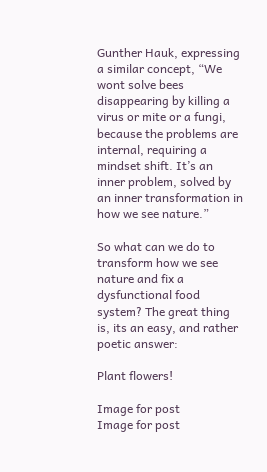Gunther Hauk, expressing a similar concept, “We wont solve bees disappearing by killing a virus or mite or a fungi, because the problems are internal, requiring a mindset shift. It’s an inner problem, solved by an inner transformation in how we see nature.”

So what can we do to transform how we see nature and fix a dysfunctional food system? The great thing is, its an easy, and rather poetic answer:

Plant flowers!

Image for post
Image for post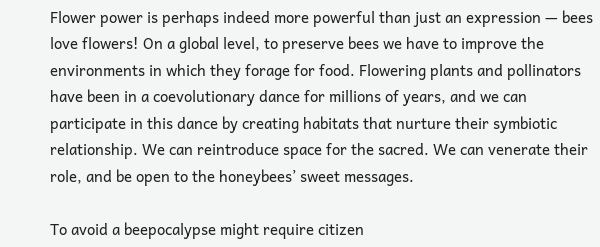Flower power is perhaps indeed more powerful than just an expression — bees love flowers! On a global level, to preserve bees we have to improve the environments in which they forage for food. Flowering plants and pollinators have been in a coevolutionary dance for millions of years, and we can participate in this dance by creating habitats that nurture their symbiotic relationship. We can reintroduce space for the sacred. We can venerate their role, and be open to the honeybees’ sweet messages.

To avoid a beepocalypse might require citizen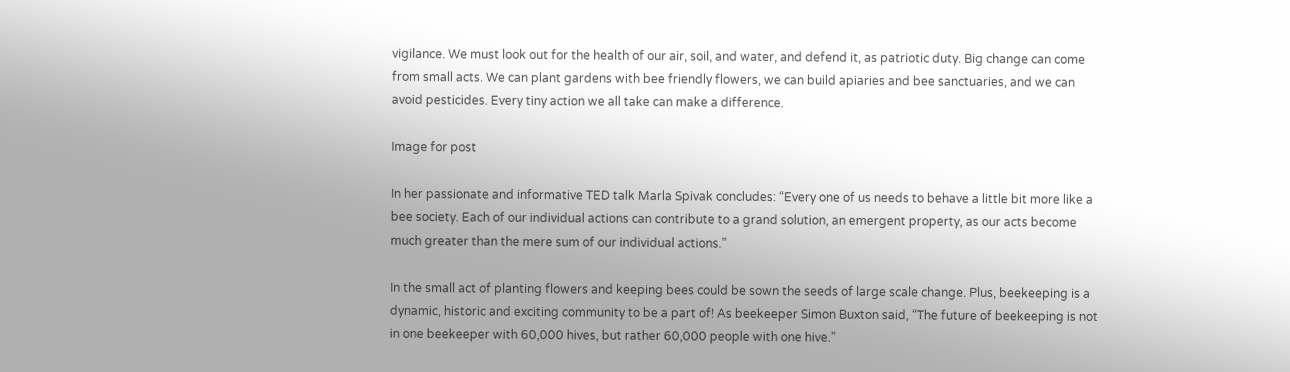vigilance. We must look out for the health of our air, soil, and water, and defend it, as patriotic duty. Big change can come from small acts. We can plant gardens with bee friendly flowers, we can build apiaries and bee sanctuaries, and we can avoid pesticides. Every tiny action we all take can make a difference.

Image for post

In her passionate and informative TED talk Marla Spivak concludes: “Every one of us needs to behave a little bit more like a bee society. Each of our individual actions can contribute to a grand solution, an emergent property, as our acts become much greater than the mere sum of our individual actions.”

In the small act of planting flowers and keeping bees could be sown the seeds of large scale change. Plus, beekeeping is a dynamic, historic and exciting community to be a part of! As beekeeper Simon Buxton said, “The future of beekeeping is not in one beekeeper with 60,000 hives, but rather 60,000 people with one hive.”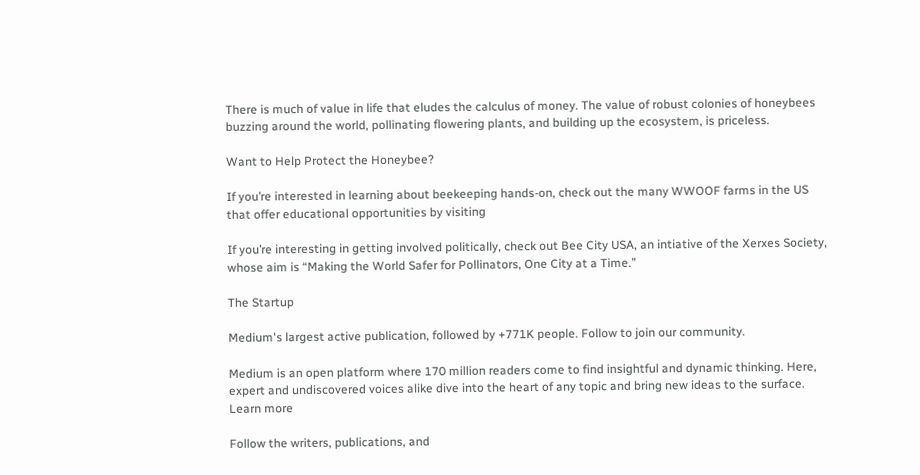There is much of value in life that eludes the calculus of money. The value of robust colonies of honeybees buzzing around the world, pollinating flowering plants, and building up the ecosystem, is priceless.

Want to Help Protect the Honeybee?

If you’re interested in learning about beekeeping hands-on, check out the many WWOOF farms in the US that offer educational opportunities by visiting

If you’re interesting in getting involved politically, check out Bee City USA, an intiative of the Xerxes Society, whose aim is “Making the World Safer for Pollinators, One City at a Time.”

The Startup

Medium's largest active publication, followed by +771K people. Follow to join our community.

Medium is an open platform where 170 million readers come to find insightful and dynamic thinking. Here, expert and undiscovered voices alike dive into the heart of any topic and bring new ideas to the surface. Learn more

Follow the writers, publications, and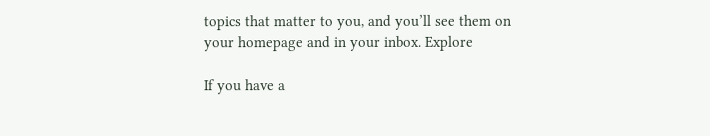topics that matter to you, and you’ll see them on your homepage and in your inbox. Explore

If you have a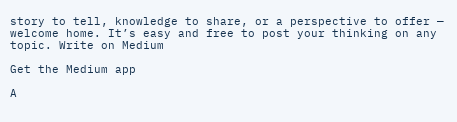story to tell, knowledge to share, or a perspective to offer — welcome home. It’s easy and free to post your thinking on any topic. Write on Medium

Get the Medium app

A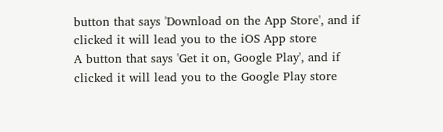button that says 'Download on the App Store', and if clicked it will lead you to the iOS App store
A button that says 'Get it on, Google Play', and if clicked it will lead you to the Google Play store